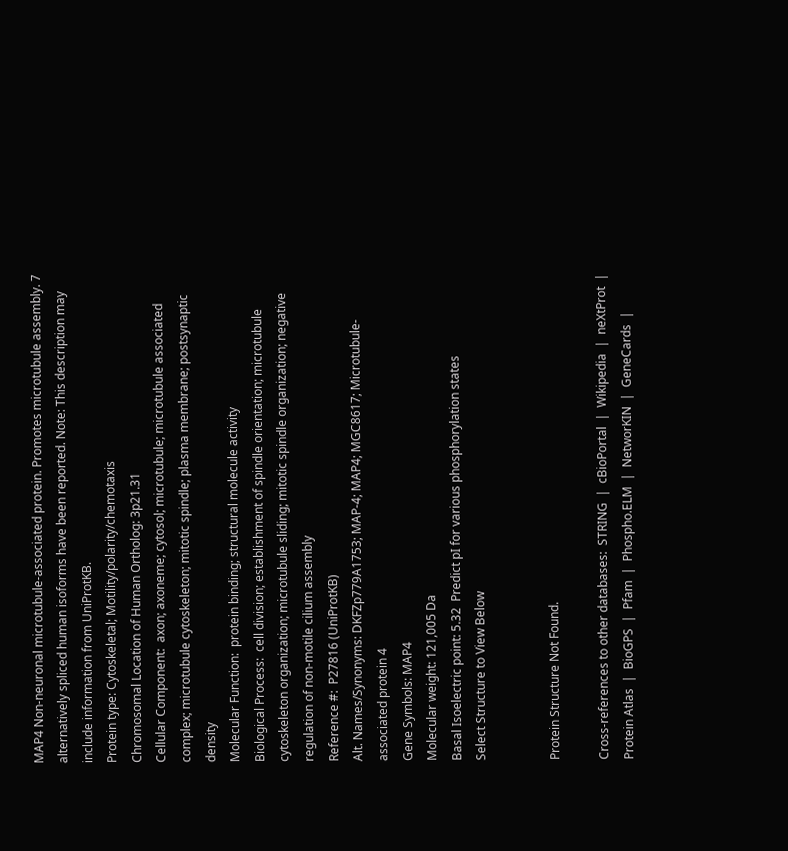MAP4 Non-neuronal microtubule-associated protein. Promotes microtubule assembly. 7 alternatively spliced human isoforms have been reported. Note: This description may include information from UniProtKB.
Protein type: Cytoskeletal; Motility/polarity/chemotaxis
Chromosomal Location of Human Ortholog: 3p21.31
Cellular Component:  axon; axoneme; cytosol; microtubule; microtubule associated complex; microtubule cytoskeleton; mitotic spindle; plasma membrane; postsynaptic density
Molecular Function:  protein binding; structural molecule activity
Biological Process:  cell division; establishment of spindle orientation; microtubule cytoskeleton organization; microtubule sliding; mitotic spindle organization; negative regulation of non-motile cilium assembly
Reference #:  P27816 (UniProtKB)
Alt. Names/Synonyms: DKFZp779A1753; MAP-4; MAP4; MGC8617; Microtubule-associated protein 4
Gene Symbols: MAP4
Molecular weight: 121,005 Da
Basal Isoelectric point: 5.32  Predict pI for various phosphorylation states
Select Structure to View Below


Protein Structure Not Found.

Cross-references to other databases:  STRING  |  cBioPortal  |  Wikipedia  |  neXtProt  |  Protein Atlas  |  BioGPS  |  Pfam  |  Phospho.ELM  |  NetworKIN  |  GeneCards  |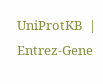UniProtKB  |  Entrez-Gene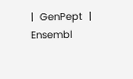|  GenPept  |  Ensembl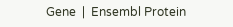Gene  |  Ensembl Protein